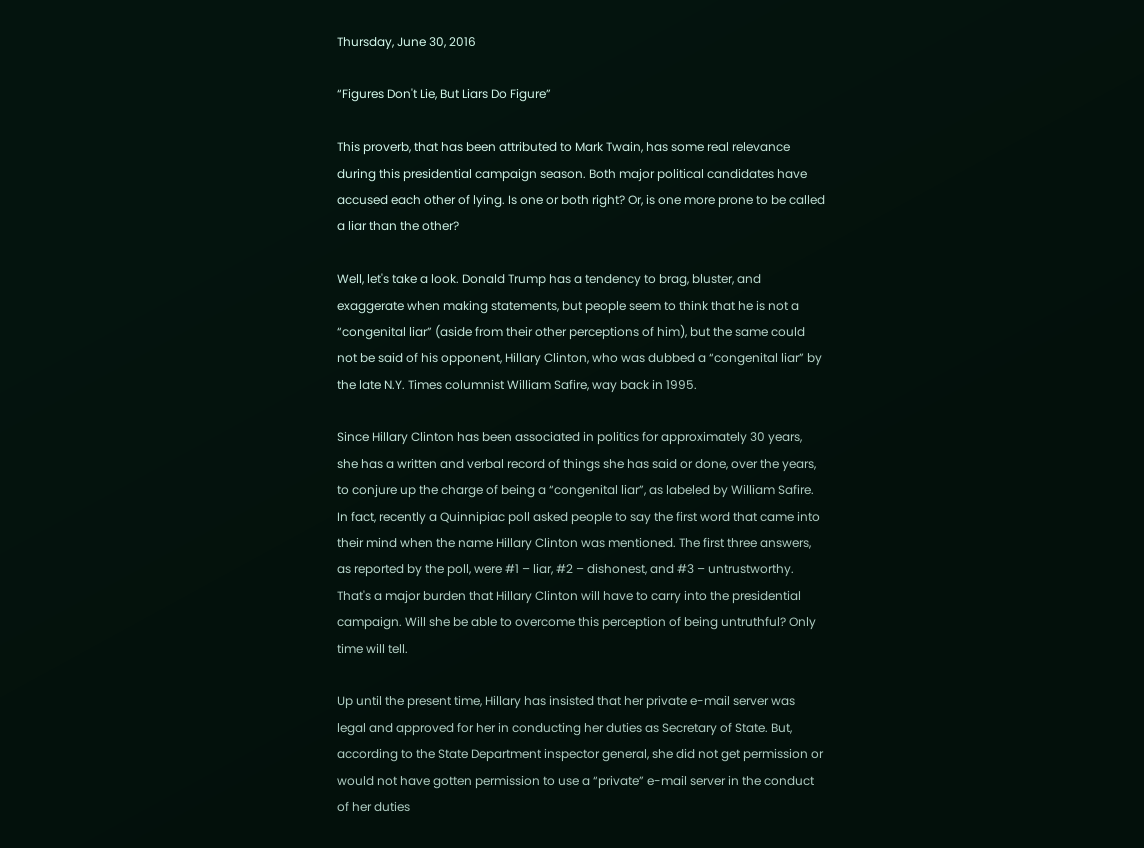Thursday, June 30, 2016

“Figures Don't Lie, But Liars Do Figure”

This proverb, that has been attributed to Mark Twain, has some real relevance during this presidential campaign season. Both major political candidates have accused each other of lying. Is one or both right? Or, is one more prone to be called a liar than the other?

Well, let's take a look. Donald Trump has a tendency to brag, bluster, and exaggerate when making statements, but people seem to think that he is not a “congenital liar” (aside from their other perceptions of him), but the same could not be said of his opponent, Hillary Clinton, who was dubbed a “congenital liar” by the late N.Y. Times columnist William Safire, way back in 1995.

Since Hillary Clinton has been associated in politics for approximately 30 years, she has a written and verbal record of things she has said or done, over the years, to conjure up the charge of being a “congenital liar”, as labeled by William Safire. In fact, recently a Quinnipiac poll asked people to say the first word that came into their mind when the name Hillary Clinton was mentioned. The first three answers, as reported by the poll, were #1 – liar, #2 – dishonest, and #3 – untrustworthy. That's a major burden that Hillary Clinton will have to carry into the presidential campaign. Will she be able to overcome this perception of being untruthful? Only time will tell.

Up until the present time, Hillary has insisted that her private e-mail server was legal and approved for her in conducting her duties as Secretary of State. But, according to the State Department inspector general, she did not get permission or would not have gotten permission to use a “private” e-mail server in the conduct of her duties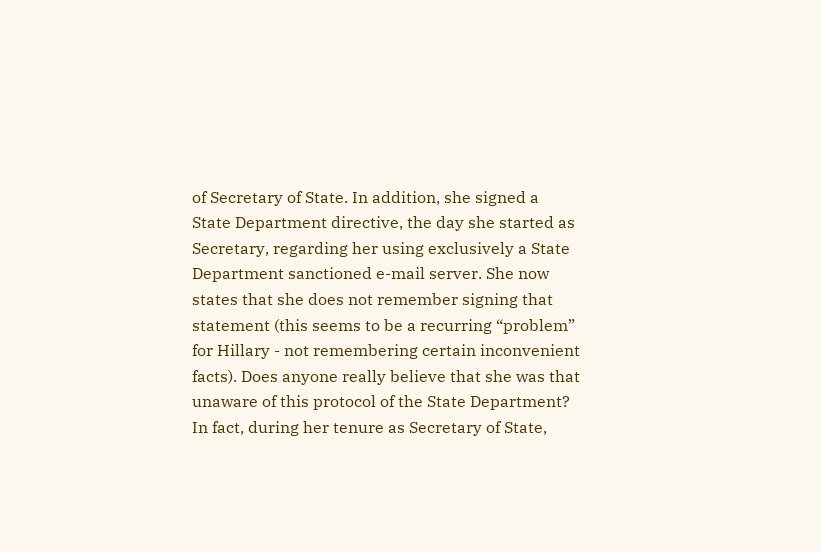of Secretary of State. In addition, she signed a State Department directive, the day she started as Secretary, regarding her using exclusively a State Department sanctioned e-mail server. She now states that she does not remember signing that statement (this seems to be a recurring “problem” for Hillary - not remembering certain inconvenient facts). Does anyone really believe that she was that unaware of this protocol of the State Department? In fact, during her tenure as Secretary of State,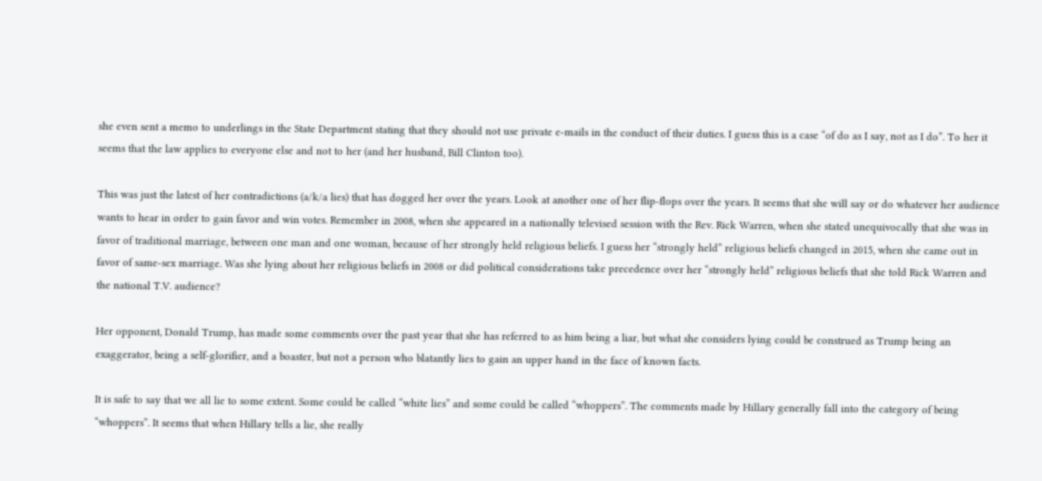she even sent a memo to underlings in the State Department stating that they should not use private e-mails in the conduct of their duties. I guess this is a case “of do as I say, not as I do”. To her it seems that the law applies to everyone else and not to her (and her husband, Bill Clinton too).

This was just the latest of her contradictions (a/k/a lies) that has dogged her over the years. Look at another one of her flip-flops over the years. It seems that she will say or do whatever her audience wants to hear in order to gain favor and win votes. Remember in 2008, when she appeared in a nationally televised session with the Rev. Rick Warren, when she stated unequivocally that she was in favor of traditional marriage, between one man and one woman, because of her strongly held religious beliefs. I guess her “strongly held” religious beliefs changed in 2015, when she came out in favor of same-sex marriage. Was she lying about her religious beliefs in 2008 or did political considerations take precedence over her “strongly held” religious beliefs that she told Rick Warren and the national T.V. audience?

Her opponent, Donald Trump, has made some comments over the past year that she has referred to as him being a liar, but what she considers lying could be construed as Trump being an exaggerator, being a self-glorifier, and a boaster, but not a person who blatantly lies to gain an upper hand in the face of known facts.

It is safe to say that we all lie to some extent. Some could be called “white lies” and some could be called “whoppers”. The comments made by Hillary generally fall into the category of being “whoppers”. It seems that when Hillary tells a lie, she really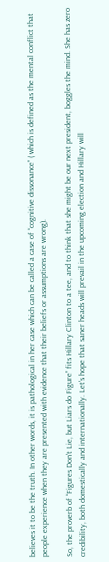believes it to be the truth. In other words, it is pathological in her case which can be called a case of “cognitive dissonance” ( which is defined as the mental conflict that people experience when they are presented with evidence that their beliefs or assumptions are wrong).

So, the proverb of “Figures Don't Lie, but Liars do Figure” fits Hillary Clinton to a tee, and to think that she might be our next president, boggles the mind. She has zero credibility, both domestically and internationally. Let's hope that saner heads will prevail in the upcoming election and Hillary will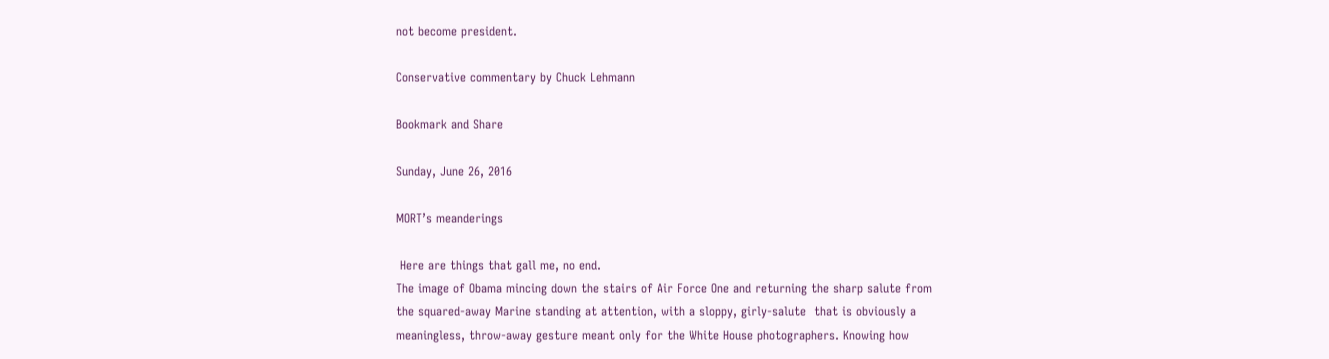not become president.

Conservative commentary by Chuck Lehmann

Bookmark and Share

Sunday, June 26, 2016

MORT’s meanderings

 Here are things that gall me, no end.
The image of Obama mincing down the stairs of Air Force One and returning the sharp salute from the squared-away Marine standing at attention, with a sloppy, girly-salute  that is obviously a meaningless, throw-away gesture meant only for the White House photographers. Knowing how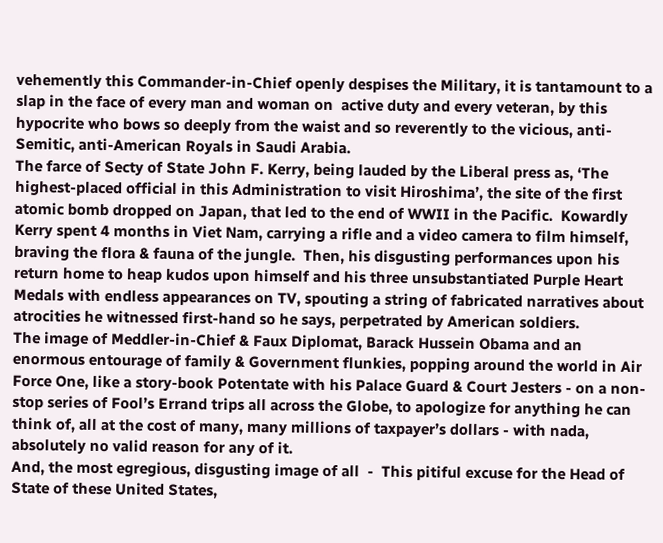vehemently this Commander-in-Chief openly despises the Military, it is tantamount to a slap in the face of every man and woman on  active duty and every veteran, by this hypocrite who bows so deeply from the waist and so reverently to the vicious, anti-Semitic, anti-American Royals in Saudi Arabia.
The farce of Secty of State John F. Kerry, being lauded by the Liberal press as, ‘The highest-placed official in this Administration to visit Hiroshima’, the site of the first atomic bomb dropped on Japan, that led to the end of WWII in the Pacific.  Kowardly Kerry spent 4 months in Viet Nam, carrying a rifle and a video camera to film himself,  braving the flora & fauna of the jungle.  Then, his disgusting performances upon his return home to heap kudos upon himself and his three unsubstantiated Purple Heart Medals with endless appearances on TV, spouting a string of fabricated narratives about atrocities he witnessed first-hand so he says, perpetrated by American soldiers.
The image of Meddler-in-Chief & Faux Diplomat, Barack Hussein Obama and an  enormous entourage of family & Government flunkies, popping around the world in Air Force One, like a story-book Potentate with his Palace Guard & Court Jesters - on a non-stop series of Fool’s Errand trips all across the Globe, to apologize for anything he can think of, all at the cost of many, many millions of taxpayer’s dollars - with nada, absolutely no valid reason for any of it.
And, the most egregious, disgusting image of all  -  This pitiful excuse for the Head of State of these United States,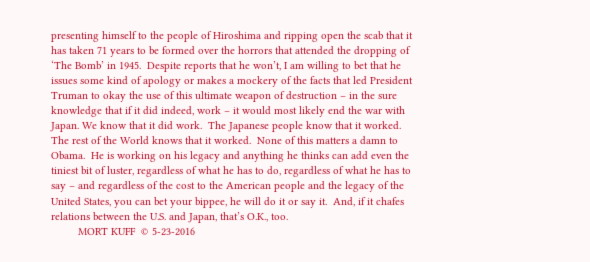presenting himself to the people of Hiroshima and ripping open the scab that it has taken 71 years to be formed over the horrors that attended the dropping of ‘The Bomb’ in 1945.  Despite reports that he won’t, I am willing to bet that he issues some kind of apology or makes a mockery of the facts that led President Truman to okay the use of this ultimate weapon of destruction – in the sure knowledge that if it did indeed, work – it would most likely end the war with Japan. We know that it did work.  The Japanese people know that it worked.  The rest of the World knows that it worked.  None of this matters a damn to Obama.  He is working on his legacy and anything he thinks can add even the tiniest bit of luster, regardless of what he has to do, regardless of what he has to say – and regardless of the cost to the American people and the legacy of the United States, you can bet your bippee, he will do it or say it.  And, if it chafes relations between the U.S. and Japan, that’s O.K., too.
         MORT KUFF  © 5-23-2016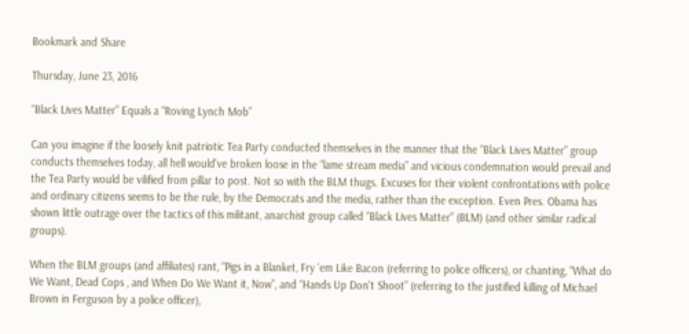Bookmark and Share

Thursday, June 23, 2016

“Black Lives Matter” Equals a “Roving Lynch Mob”

Can you imagine if the loosely knit patriotic Tea Party conducted themselves in the manner that the “Black Lives Matter” group conducts themselves today, all hell would've broken loose in the “lame stream media” and vicious condemnation would prevail and the Tea Party would be vilified from pillar to post. Not so with the BLM thugs. Excuses for their violent confrontations with police and ordinary citizens seems to be the rule, by the Democrats and the media, rather than the exception. Even Pres. Obama has shown little outrage over the tactics of this militant, anarchist group called “Black Lives Matter” (BLM) (and other similar radical groups).

When the BLM groups (and affiliates) rant, “Pigs in a Blanket, Fry 'em Like Bacon (referring to police officers), or chanting, “What do We Want, Dead Cops , and When Do We Want it, Now”, and “Hands Up Don't Shoot” (referring to the justified killing of Michael Brown in Ferguson by a police officer),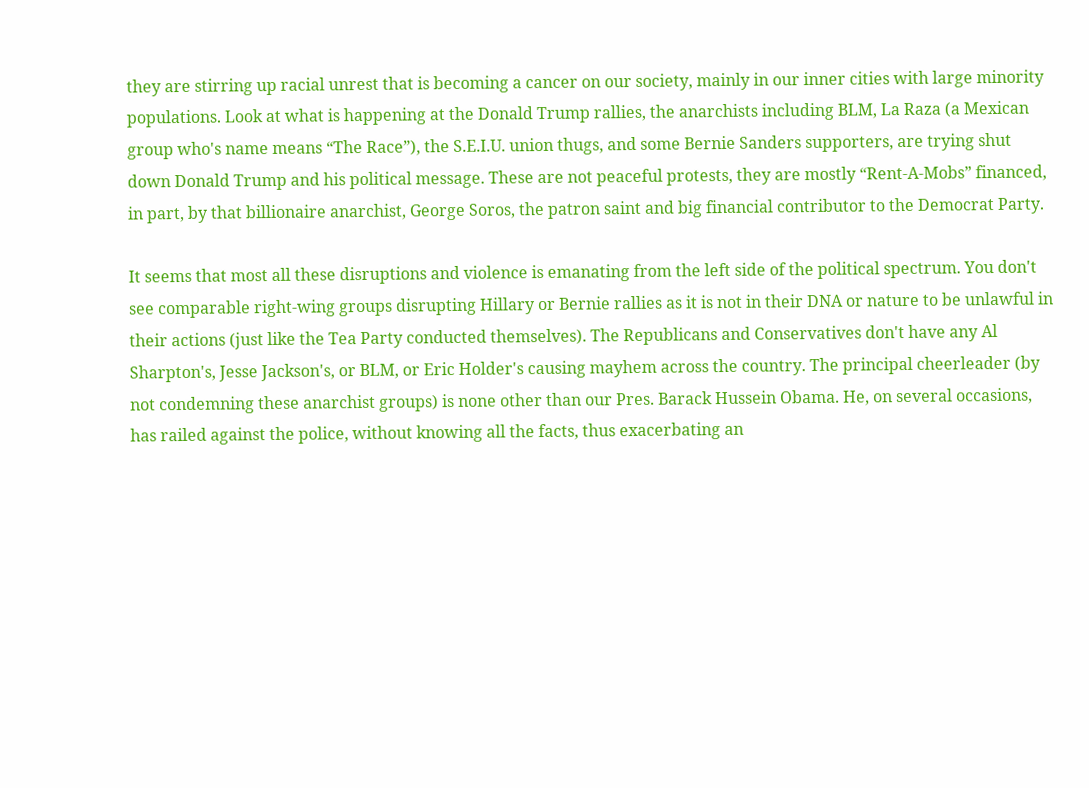they are stirring up racial unrest that is becoming a cancer on our society, mainly in our inner cities with large minority populations. Look at what is happening at the Donald Trump rallies, the anarchists including BLM, La Raza (a Mexican group who's name means “The Race”), the S.E.I.U. union thugs, and some Bernie Sanders supporters, are trying shut down Donald Trump and his political message. These are not peaceful protests, they are mostly “Rent-A-Mobs” financed, in part, by that billionaire anarchist, George Soros, the patron saint and big financial contributor to the Democrat Party.

It seems that most all these disruptions and violence is emanating from the left side of the political spectrum. You don't see comparable right-wing groups disrupting Hillary or Bernie rallies as it is not in their DNA or nature to be unlawful in their actions (just like the Tea Party conducted themselves). The Republicans and Conservatives don't have any Al Sharpton's, Jesse Jackson's, or BLM, or Eric Holder's causing mayhem across the country. The principal cheerleader (by not condemning these anarchist groups) is none other than our Pres. Barack Hussein Obama. He, on several occasions, has railed against the police, without knowing all the facts, thus exacerbating an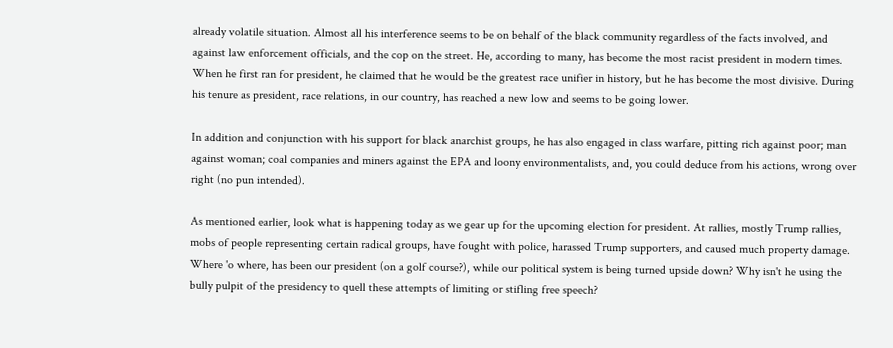already volatile situation. Almost all his interference seems to be on behalf of the black community regardless of the facts involved, and against law enforcement officials, and the cop on the street. He, according to many, has become the most racist president in modern times. When he first ran for president, he claimed that he would be the greatest race unifier in history, but he has become the most divisive. During his tenure as president, race relations, in our country, has reached a new low and seems to be going lower.

In addition and conjunction with his support for black anarchist groups, he has also engaged in class warfare, pitting rich against poor; man against woman; coal companies and miners against the EPA and loony environmentalists, and, you could deduce from his actions, wrong over right (no pun intended).

As mentioned earlier, look what is happening today as we gear up for the upcoming election for president. At rallies, mostly Trump rallies, mobs of people representing certain radical groups, have fought with police, harassed Trump supporters, and caused much property damage. Where 'o where, has been our president (on a golf course?), while our political system is being turned upside down? Why isn't he using the bully pulpit of the presidency to quell these attempts of limiting or stifling free speech?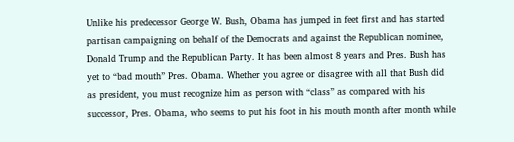Unlike his predecessor George W. Bush, Obama has jumped in feet first and has started partisan campaigning on behalf of the Democrats and against the Republican nominee, Donald Trump and the Republican Party. It has been almost 8 years and Pres. Bush has yet to “bad mouth” Pres. Obama. Whether you agree or disagree with all that Bush did as president, you must recognize him as person with “class” as compared with his successor, Pres. Obama, who seems to put his foot in his mouth month after month while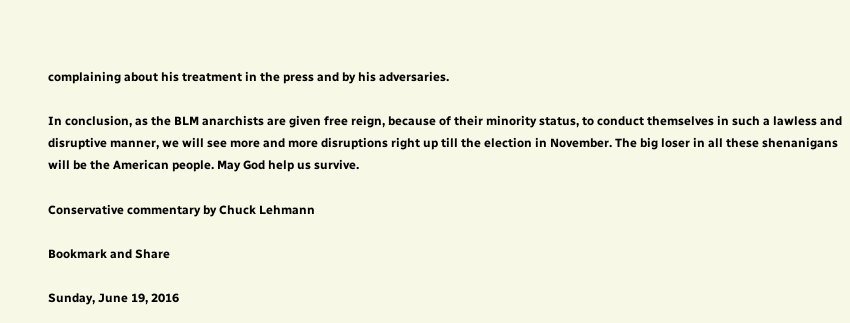complaining about his treatment in the press and by his adversaries.

In conclusion, as the BLM anarchists are given free reign, because of their minority status, to conduct themselves in such a lawless and disruptive manner, we will see more and more disruptions right up till the election in November. The big loser in all these shenanigans will be the American people. May God help us survive.

Conservative commentary by Chuck Lehmann

Bookmark and Share

Sunday, June 19, 2016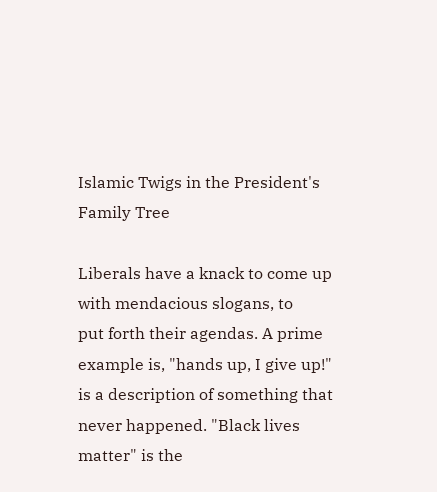Islamic Twigs in the President's Family Tree

Liberals have a knack to come up with mendacious slogans, to
put forth their agendas. A prime example is, "hands up, I give up!"
is a description of something that never happened. "Black lives
matter" is the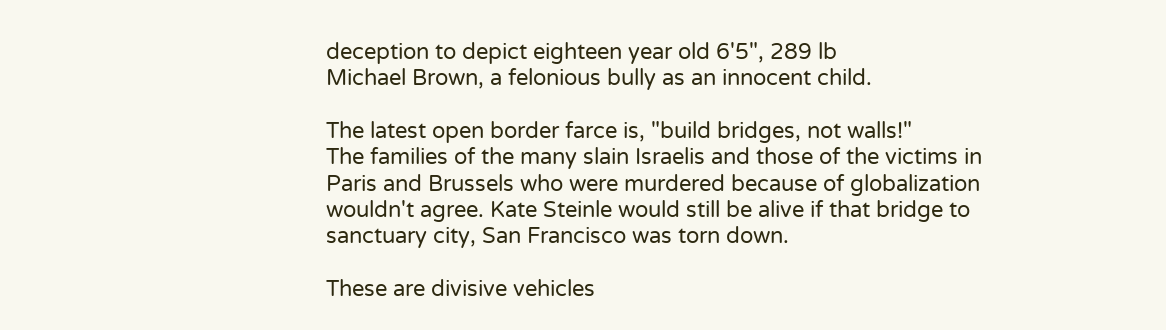deception to depict eighteen year old 6'5", 289 lb
Michael Brown, a felonious bully as an innocent child.

The latest open border farce is, "build bridges, not walls!"
The families of the many slain Israelis and those of the victims in
Paris and Brussels who were murdered because of globalization
wouldn't agree. Kate Steinle would still be alive if that bridge to
sanctuary city, San Francisco was torn down.

These are divisive vehicles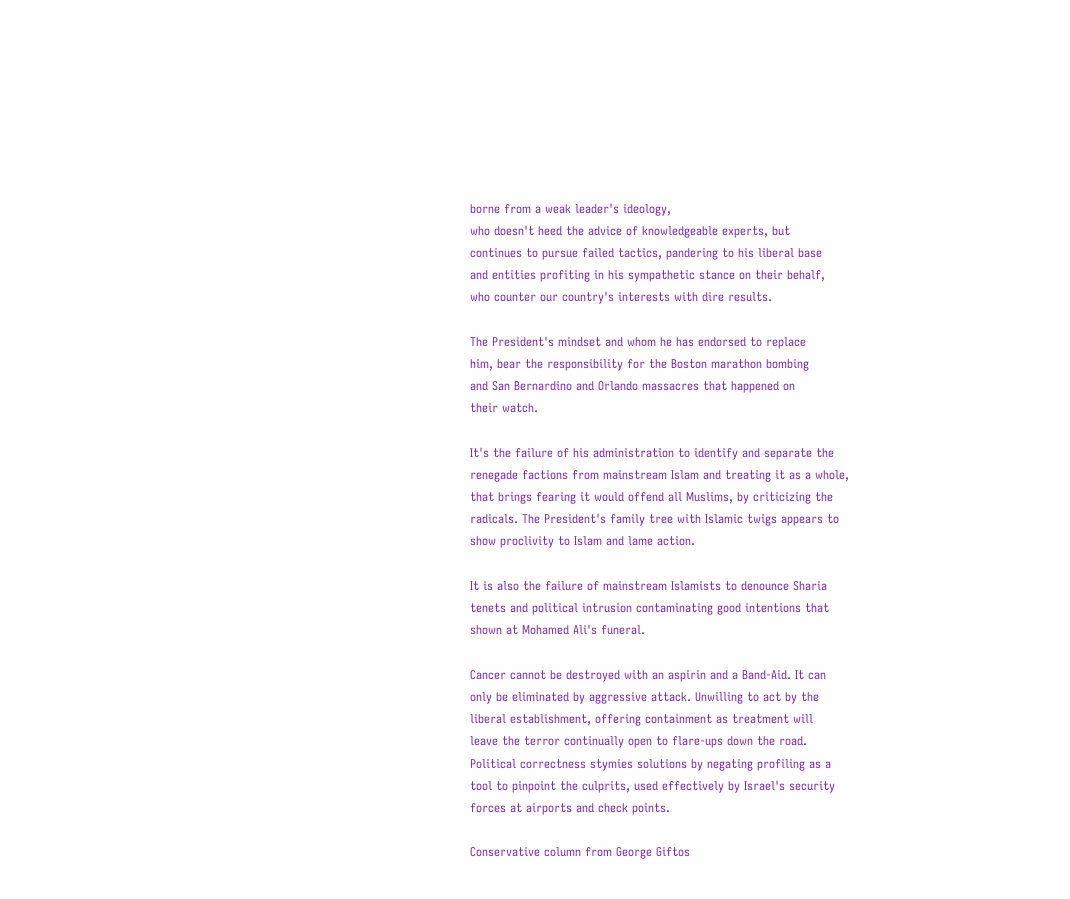borne from a weak leader's ideology,
who doesn't heed the advice of knowledgeable experts, but
continues to pursue failed tactics, pandering to his liberal base
and entities profiting in his sympathetic stance on their behalf,
who counter our country's interests with dire results.

The President's mindset and whom he has endorsed to replace
him, bear the responsibility for the Boston marathon bombing
and San Bernardino and Orlando massacres that happened on
their watch.

It's the failure of his administration to identify and separate the
renegade factions from mainstream Islam and treating it as a whole,
that brings fearing it would offend all Muslims, by criticizing the
radicals. The President's family tree with Islamic twigs appears to
show proclivity to Islam and lame action.

It is also the failure of mainstream Islamists to denounce Sharia
tenets and political intrusion contaminating good intentions that
shown at Mohamed Ali's funeral.

Cancer cannot be destroyed with an aspirin and a Band-Aid. It can
only be eliminated by aggressive attack. Unwilling to act by the
liberal establishment, offering containment as treatment will
leave the terror continually open to flare-ups down the road.
Political correctness stymies solutions by negating profiling as a
tool to pinpoint the culprits, used effectively by Israel's security
forces at airports and check points.

Conservative column from George Giftos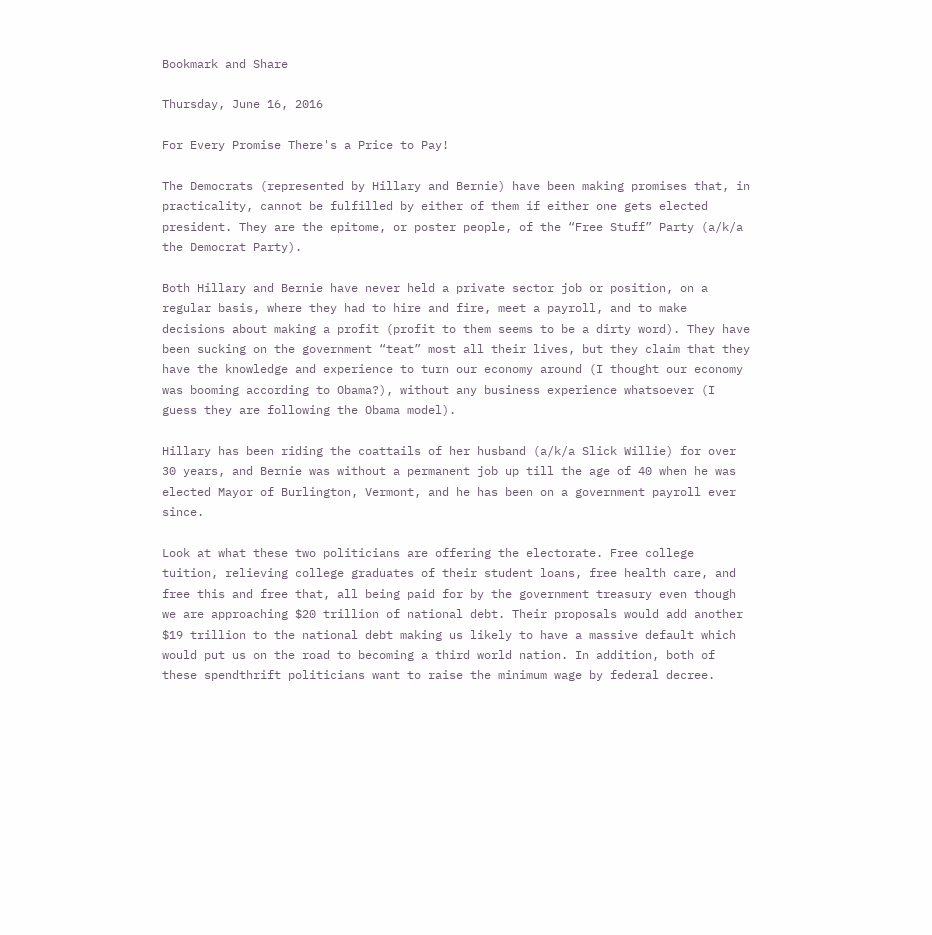Bookmark and Share

Thursday, June 16, 2016

For Every Promise There's a Price to Pay!

The Democrats (represented by Hillary and Bernie) have been making promises that, in practicality, cannot be fulfilled by either of them if either one gets elected president. They are the epitome, or poster people, of the “Free Stuff” Party (a/k/a the Democrat Party).

Both Hillary and Bernie have never held a private sector job or position, on a regular basis, where they had to hire and fire, meet a payroll, and to make decisions about making a profit (profit to them seems to be a dirty word). They have been sucking on the government “teat” most all their lives, but they claim that they have the knowledge and experience to turn our economy around (I thought our economy was booming according to Obama?), without any business experience whatsoever (I guess they are following the Obama model).

Hillary has been riding the coattails of her husband (a/k/a Slick Willie) for over 30 years, and Bernie was without a permanent job up till the age of 40 when he was elected Mayor of Burlington, Vermont, and he has been on a government payroll ever since.

Look at what these two politicians are offering the electorate. Free college tuition, relieving college graduates of their student loans, free health care, and free this and free that, all being paid for by the government treasury even though we are approaching $20 trillion of national debt. Their proposals would add another $19 trillion to the national debt making us likely to have a massive default which would put us on the road to becoming a third world nation. In addition, both of these spendthrift politicians want to raise the minimum wage by federal decree.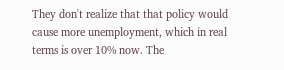They don't realize that that policy would cause more unemployment, which in real terms is over 10% now. The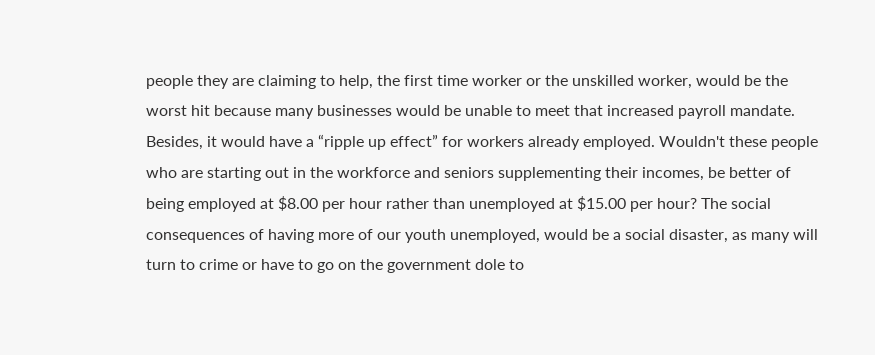people they are claiming to help, the first time worker or the unskilled worker, would be the worst hit because many businesses would be unable to meet that increased payroll mandate. Besides, it would have a “ripple up effect” for workers already employed. Wouldn't these people who are starting out in the workforce and seniors supplementing their incomes, be better of being employed at $8.00 per hour rather than unemployed at $15.00 per hour? The social consequences of having more of our youth unemployed, would be a social disaster, as many will turn to crime or have to go on the government dole to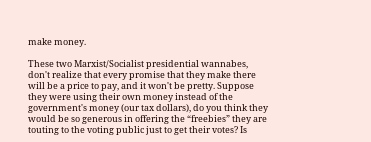make money.

These two Marxist/Socialist presidential wannabes, don't realize that every promise that they make there will be a price to pay, and it won't be pretty. Suppose they were using their own money instead of the government's money (our tax dollars), do you think they would be so generous in offering the “freebies” they are touting to the voting public just to get their votes? Is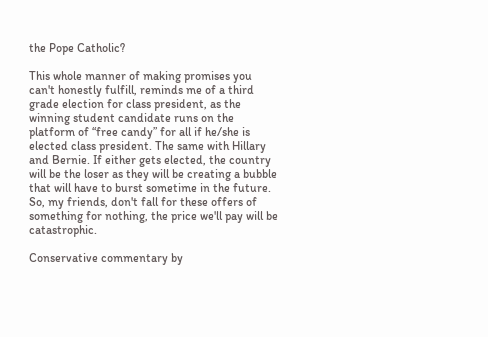the Pope Catholic?

This whole manner of making promises you can't honestly fulfill, reminds me of a third grade election for class president, as the winning student candidate runs on the platform of “free candy” for all if he/she is elected class president. The same with Hillary and Bernie. If either gets elected, the country will be the loser as they will be creating a bubble that will have to burst sometime in the future. So, my friends, don't fall for these offers of something for nothing, the price we'll pay will be catastrophic.

Conservative commentary by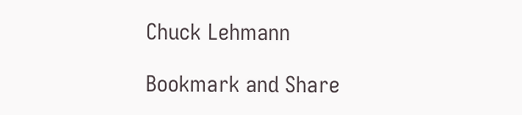Chuck Lehmann

Bookmark and Share